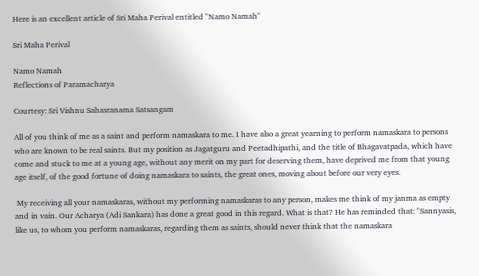Here is an excellent article of Sri Maha Perival entitled "Namo Namah"

Sri Maha Perival

Namo Namah
Reflections of Paramacharya

Courtesy: Sri Vishnu Sahasranama Satsangam

All of you think of me as a saint and perform namaskara to me. I have also a great yearning to perform namaskara to persons who are known to be real saints. But my position as Jagatguru and Peetadhipathi, and the title of Bhagavatpada, which have come and stuck to me at a young age, without any merit on my part for deserving them, have deprived me from that young age itself, of the good fortune of doing namaskara to saints, the great ones, moving about before our very eyes.

 My receiving all your namaskaras, without my performing namaskaras to any person, makes me think of my janma as empty and in vain. Our Acharya (Adi Sankara) has done a great good in this regard. What is that? He has reminded that: "Sannyasis, like us, to whom you perform namaskaras, regarding them as saints, should never think that the namaskara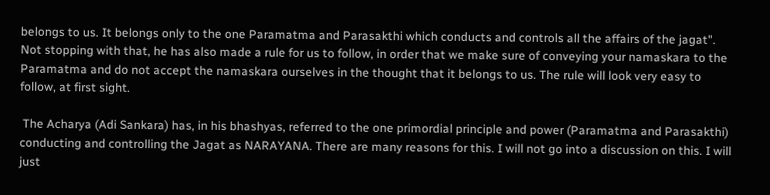belongs to us. It belongs only to the one Paramatma and Parasakthi which conducts and controls all the affairs of the jagat". Not stopping with that, he has also made a rule for us to follow, in order that we make sure of conveying your namaskara to the Paramatma and do not accept the namaskara ourselves in the thought that it belongs to us. The rule will look very easy to follow, at first sight.

 The Acharya (Adi Sankara) has, in his bhashyas, referred to the one primordial principle and power (Paramatma and Parasakthi) conducting and controlling the Jagat as NARAYANA. There are many reasons for this. I will not go into a discussion on this. I will just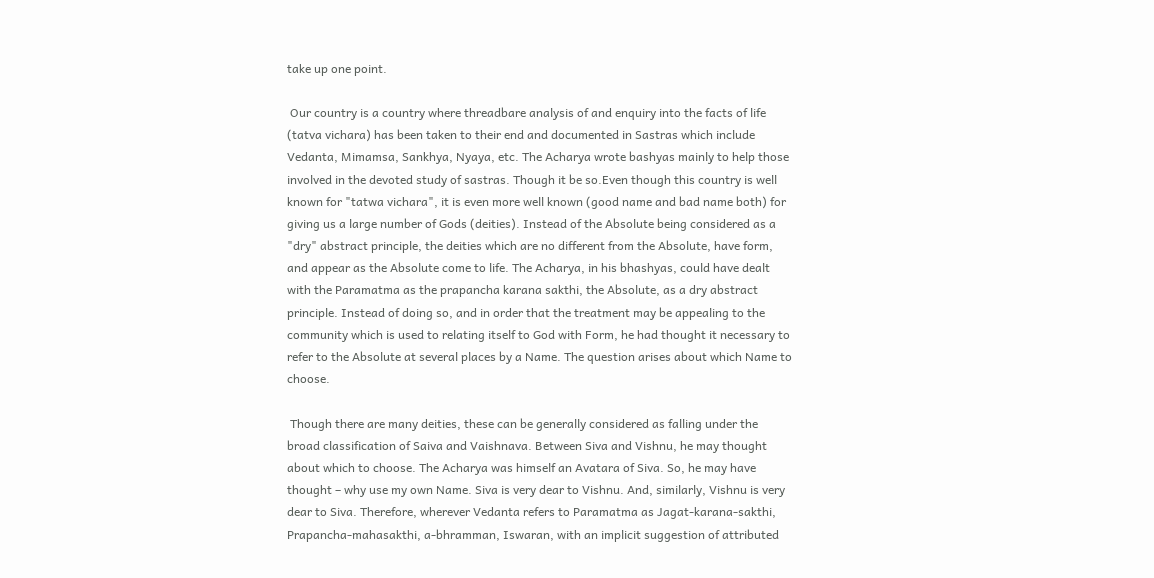take up one point.

 Our country is a country where threadbare analysis of and enquiry into the facts of life (tatva vichara) has been taken to their end and documented in Sastras which include Vedanta, Mimamsa, Sankhya, Nyaya, etc. The Acharya wrote bashyas mainly to help those involved in the devoted study of sastras. Though it be so.Even though this country is well known for "tatwa vichara", it is even more well known (good name and bad name both) for giving us a large number of Gods (deities). Instead of the Absolute being considered as a "dry" abstract principle, the deities which are no different from the Absolute, have form, and appear as the Absolute come to life. The Acharya, in his bhashyas, could have dealt with the Paramatma as the prapancha karana sakthi, the Absolute, as a dry abstract principle. Instead of doing so, and in order that the treatment may be appealing to the community which is used to relating itself to God with Form, he had thought it necessary to refer to the Absolute at several places by a Name. The question arises about which Name to choose.

 Though there are many deities, these can be generally considered as falling under the broad classification of Saiva and Vaishnava. Between Siva and Vishnu, he may thought about which to choose. The Acharya was himself an Avatara of Siva. So, he may have thought – why use my own Name. Siva is very dear to Vishnu. And, similarly, Vishnu is very dear to Siva. Therefore, wherever Vedanta refers to Paramatma as Jagat-karana-sakthi, Prapancha-mahasakthi, a-bhramman, Iswaran, with an implicit suggestion of attributed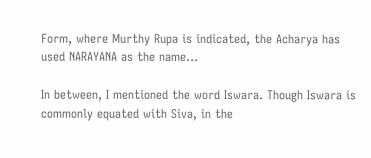Form, where Murthy Rupa is indicated, the Acharya has used NARAYANA as the name…

In between, I mentioned the word Iswara. Though Iswara is commonly equated with Siva, in the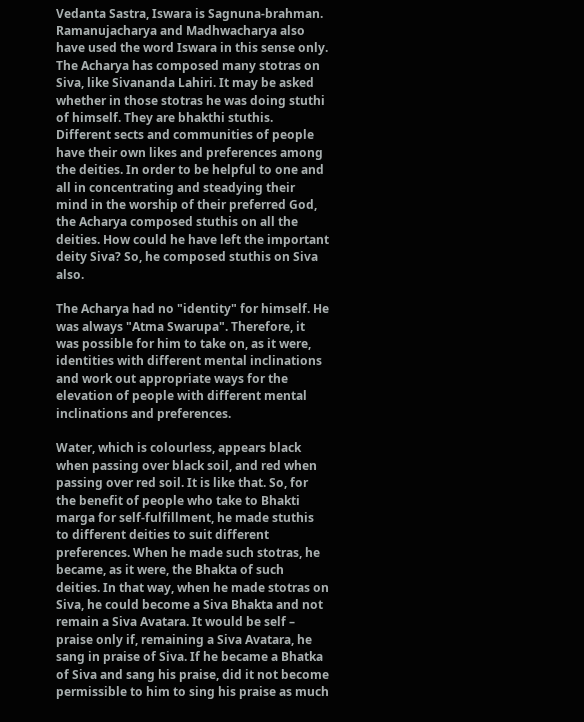Vedanta Sastra, Iswara is Sagnuna-brahman. Ramanujacharya and Madhwacharya also have used the word Iswara in this sense only. The Acharya has composed many stotras on Siva, like Sivananda Lahiri. It may be asked whether in those stotras he was doing stuthi of himself. They are bhakthi stuthis. Different sects and communities of people have their own likes and preferences among the deities. In order to be helpful to one and all in concentrating and steadying their mind in the worship of their preferred God, the Acharya composed stuthis on all the deities. How could he have left the important deity Siva? So, he composed stuthis on Siva also.

The Acharya had no "identity" for himself. He was always "Atma Swarupa". Therefore, it was possible for him to take on, as it were, identities with different mental inclinations and work out appropriate ways for the elevation of people with different mental inclinations and preferences.

Water, which is colourless, appears black when passing over black soil, and red when passing over red soil. It is like that. So, for the benefit of people who take to Bhakti marga for self-fulfillment, he made stuthis to different deities to suit different preferences. When he made such stotras, he became, as it were, the Bhakta of such deities. In that way, when he made stotras on Siva, he could become a Siva Bhakta and not remain a Siva Avatara. It would be self – praise only if, remaining a Siva Avatara, he sang in praise of Siva. If he became a Bhatka of Siva and sang his praise, did it not become permissible to him to sing his praise as much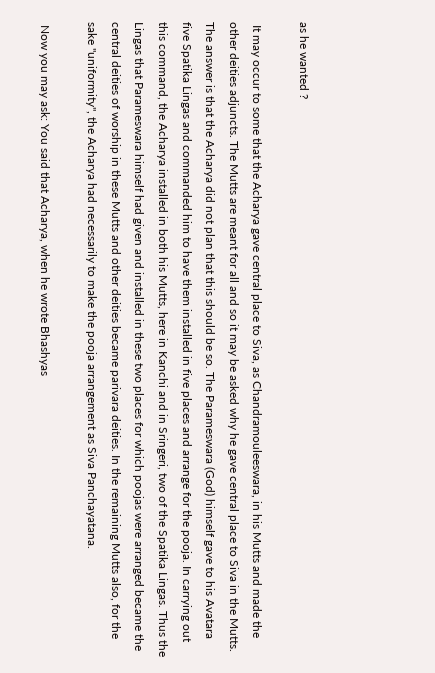as he wanted ?

 It may occur to some that the Acharya gave central place to Siva, as Chandramouleeswara, in his Mutts and made the other deities adjuncts. The Mutts are meant for all and so it may be asked why he gave central place to Siva in the Mutts. The answer is that the Acharya did not plan that this should be so. The Parameswara (God) himself gave to his Avatara five Spatika Lingas and commanded him to have them installed in five places and arrange for the pooja. In carrying out this command, the Acharya installed in both his Mutts, here in Kanchi and in Sringeri, two of the Spatika Lingas. Thus the Lingas that Parameswara himself had given and installed in these two places for which poojas were arranged became the central deities of worship in these Mutts and other deities became parivara deities. In the remaining Mutts also, for the sake "uniformity", the Acharya had necessarily to make the pooja arrangement as Siva Panchayatana.

 Now you may ask: You said that Acharya, when he wrote Bhashyas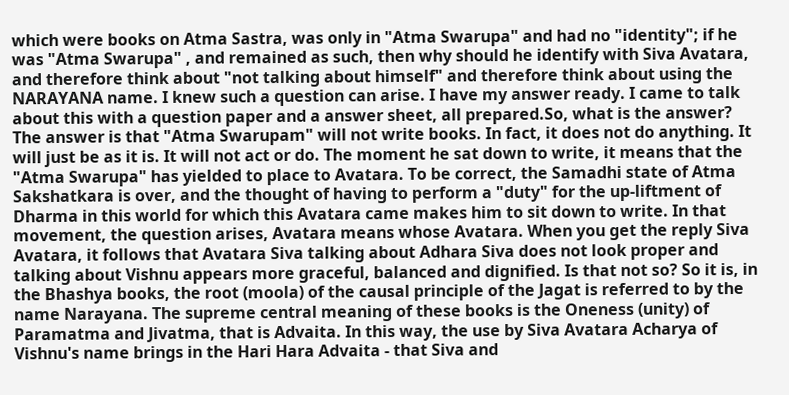which were books on Atma Sastra, was only in "Atma Swarupa" and had no "identity"; if he was "Atma Swarupa" , and remained as such, then why should he identify with Siva Avatara, and therefore think about "not talking about himself" and therefore think about using the NARAYANA name. I knew such a question can arise. I have my answer ready. I came to talk about this with a question paper and a answer sheet, all prepared.So, what is the answer? The answer is that "Atma Swarupam" will not write books. In fact, it does not do anything. It will just be as it is. It will not act or do. The moment he sat down to write, it means that the "Atma Swarupa" has yielded to place to Avatara. To be correct, the Samadhi state of Atma Sakshatkara is over, and the thought of having to perform a "duty" for the up-liftment of Dharma in this world for which this Avatara came makes him to sit down to write. In that movement, the question arises, Avatara means whose Avatara. When you get the reply Siva Avatara, it follows that Avatara Siva talking about Adhara Siva does not look proper and talking about Vishnu appears more graceful, balanced and dignified. Is that not so? So it is, in the Bhashya books, the root (moola) of the causal principle of the Jagat is referred to by the name Narayana. The supreme central meaning of these books is the Oneness (unity) of Paramatma and Jivatma, that is Advaita. In this way, the use by Siva Avatara Acharya of Vishnu's name brings in the Hari Hara Advaita - that Siva and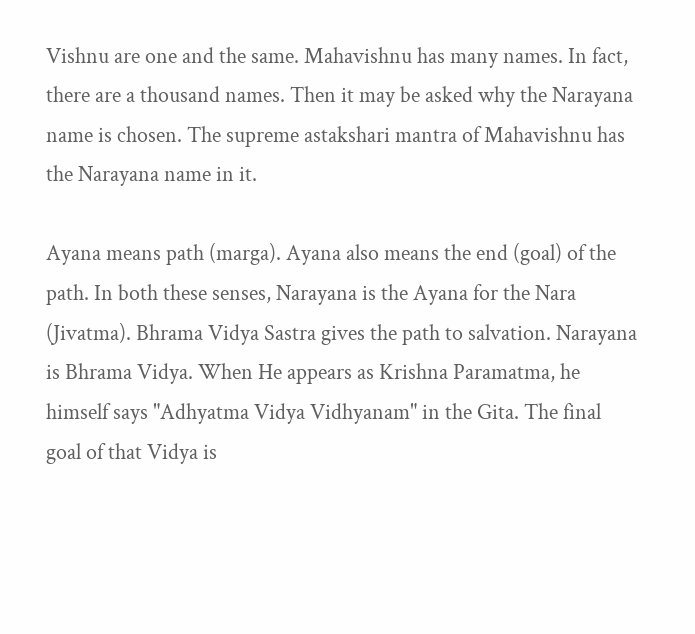Vishnu are one and the same. Mahavishnu has many names. In fact, there are a thousand names. Then it may be asked why the Narayana name is chosen. The supreme astakshari mantra of Mahavishnu has the Narayana name in it.

Ayana means path (marga). Ayana also means the end (goal) of the path. In both these senses, Narayana is the Ayana for the Nara (Jivatma). Bhrama Vidya Sastra gives the path to salvation. Narayana is Bhrama Vidya. When He appears as Krishna Paramatma, he himself says "Adhyatma Vidya Vidhyanam" in the Gita. The final goal of that Vidya is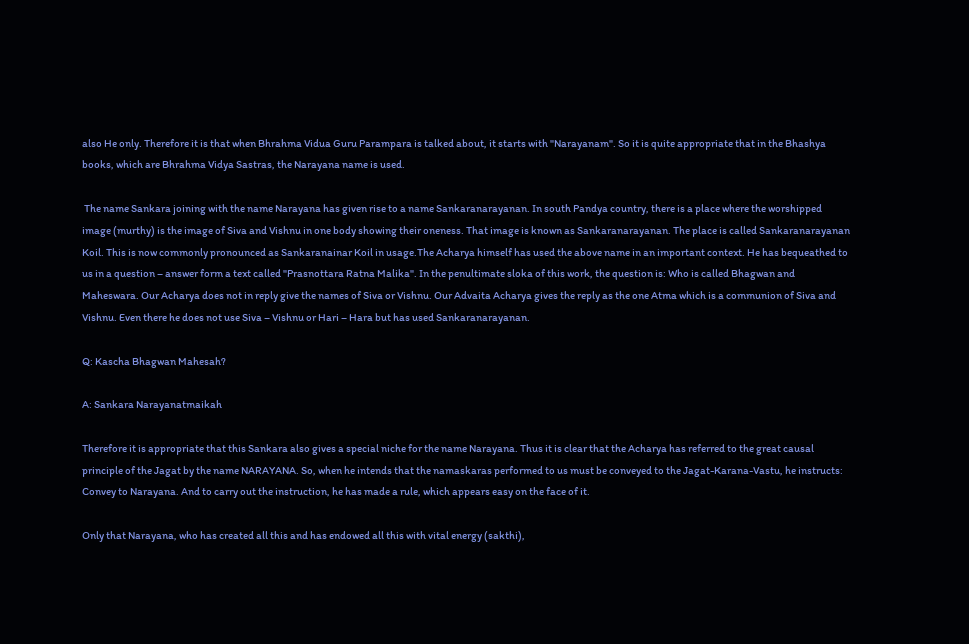also He only. Therefore it is that when Bhrahma Vidua Guru Parampara is talked about, it starts with "Narayanam". So it is quite appropriate that in the Bhashya books, which are Bhrahma Vidya Sastras, the Narayana name is used.

 The name Sankara joining with the name Narayana has given rise to a name Sankaranarayanan. In south Pandya country, there is a place where the worshipped image (murthy) is the image of Siva and Vishnu in one body showing their oneness. That image is known as Sankaranarayanan. The place is called Sankaranarayanan Koil. This is now commonly pronounced as Sankaranainar Koil in usage.The Acharya himself has used the above name in an important context. He has bequeathed to us in a question – answer form a text called "Prasnottara Ratna Malika". In the penultimate sloka of this work, the question is: Who is called Bhagwan and Maheswara. Our Acharya does not in reply give the names of Siva or Vishnu. Our Advaita Acharya gives the reply as the one Atma which is a communion of Siva and Vishnu. Even there he does not use Siva – Vishnu or Hari – Hara but has used Sankaranarayanan.

Q: Kascha Bhagwan Mahesah?

A: Sankara Narayanatmaikah

Therefore it is appropriate that this Sankara also gives a special niche for the name Narayana. Thus it is clear that the Acharya has referred to the great causal principle of the Jagat by the name NARAYANA. So, when he intends that the namaskaras performed to us must be conveyed to the Jagat-Karana-Vastu, he instructs: Convey to Narayana. And to carry out the instruction, he has made a rule, which appears easy on the face of it.

Only that Narayana, who has created all this and has endowed all this with vital energy (sakthi),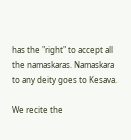has the "right" to accept all the namaskaras. Namaskara to any deity goes to Kesava.

We recite the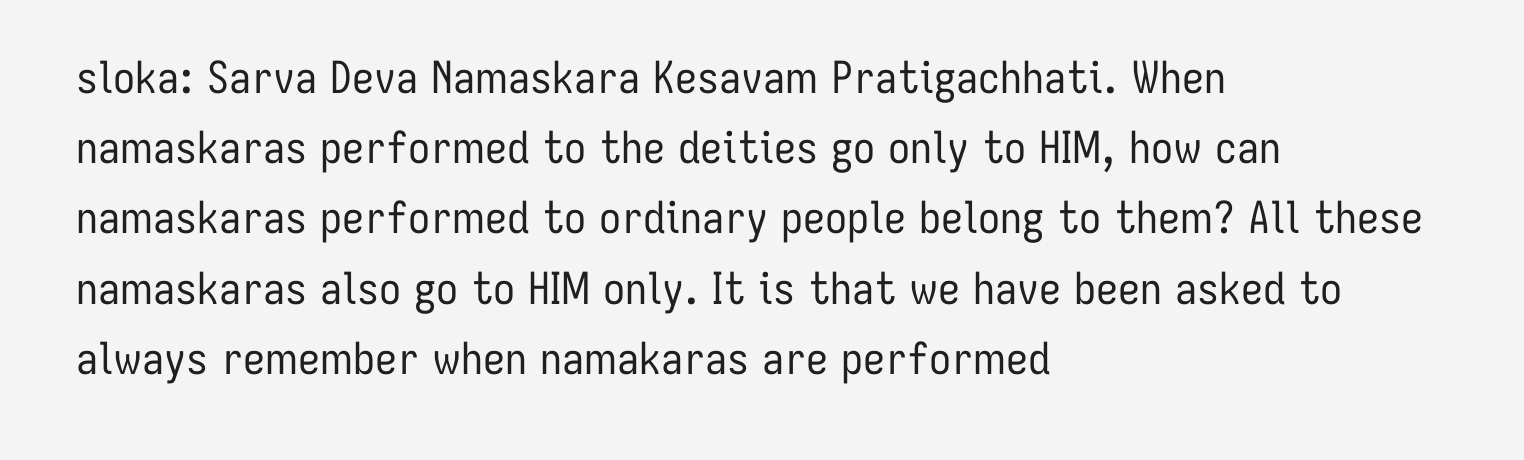sloka: Sarva Deva Namaskara Kesavam Pratigachhati. When namaskaras performed to the deities go only to HIM, how can namaskaras performed to ordinary people belong to them? All these namaskaras also go to HIM only. It is that we have been asked to always remember when namakaras are performed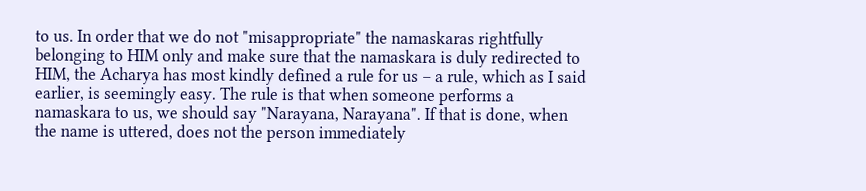to us. In order that we do not "misappropriate" the namaskaras rightfully belonging to HIM only and make sure that the namaskara is duly redirected to HIM, the Acharya has most kindly defined a rule for us – a rule, which as I said earlier, is seemingly easy. The rule is that when someone performs a namaskara to us, we should say "Narayana, Narayana". If that is done, when the name is uttered, does not the person immediately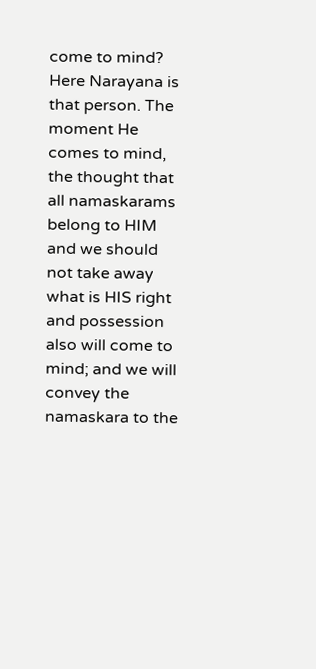come to mind? Here Narayana is that person. The moment He comes to mind, the thought that all namaskarams belong to HIM and we should not take away what is HIS right and possession also will come to mind; and we will convey the namaskara to the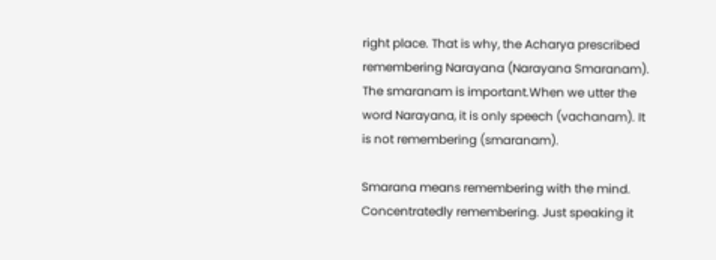right place. That is why, the Acharya prescribed remembering Narayana (Narayana Smaranam). The smaranam is important.When we utter the word Narayana, it is only speech (vachanam). It is not remembering (smaranam).

Smarana means remembering with the mind. Concentratedly remembering. Just speaking it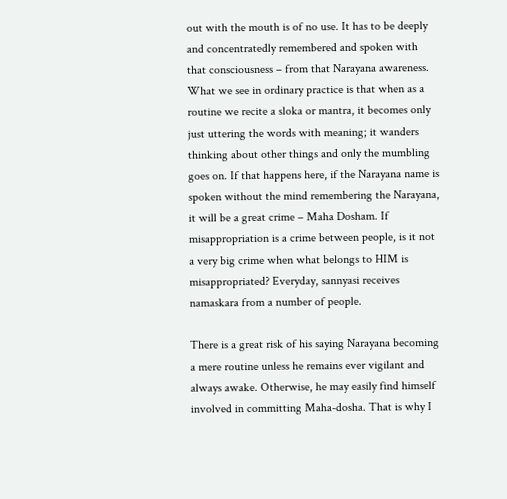out with the mouth is of no use. It has to be deeply and concentratedly remembered and spoken with that consciousness – from that Narayana awareness. What we see in ordinary practice is that when as a routine we recite a sloka or mantra, it becomes only just uttering the words with meaning; it wanders thinking about other things and only the mumbling goes on. If that happens here, if the Narayana name is spoken without the mind remembering the Narayana, it will be a great crime – Maha Dosham. If misappropriation is a crime between people, is it not a very big crime when what belongs to HIM is misappropriated? Everyday, sannyasi receives namaskara from a number of people.

There is a great risk of his saying Narayana becoming a mere routine unless he remains ever vigilant and always awake. Otherwise, he may easily find himself involved in committing Maha-dosha. That is why I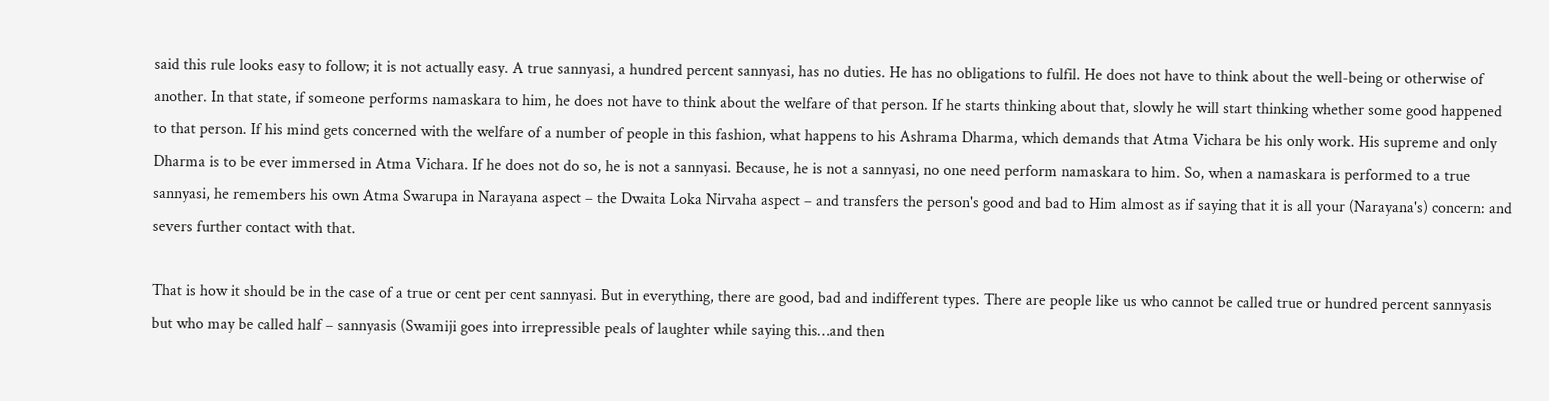said this rule looks easy to follow; it is not actually easy. A true sannyasi, a hundred percent sannyasi, has no duties. He has no obligations to fulfil. He does not have to think about the well-being or otherwise of another. In that state, if someone performs namaskara to him, he does not have to think about the welfare of that person. If he starts thinking about that, slowly he will start thinking whether some good happened to that person. If his mind gets concerned with the welfare of a number of people in this fashion, what happens to his Ashrama Dharma, which demands that Atma Vichara be his only work. His supreme and only Dharma is to be ever immersed in Atma Vichara. If he does not do so, he is not a sannyasi. Because, he is not a sannyasi, no one need perform namaskara to him. So, when a namaskara is performed to a true sannyasi, he remembers his own Atma Swarupa in Narayana aspect – the Dwaita Loka Nirvaha aspect – and transfers the person's good and bad to Him almost as if saying that it is all your (Narayana's) concern: and severs further contact with that.

That is how it should be in the case of a true or cent per cent sannyasi. But in everything, there are good, bad and indifferent types. There are people like us who cannot be called true or hundred percent sannyasis but who may be called half – sannyasis (Swamiji goes into irrepressible peals of laughter while saying this…and then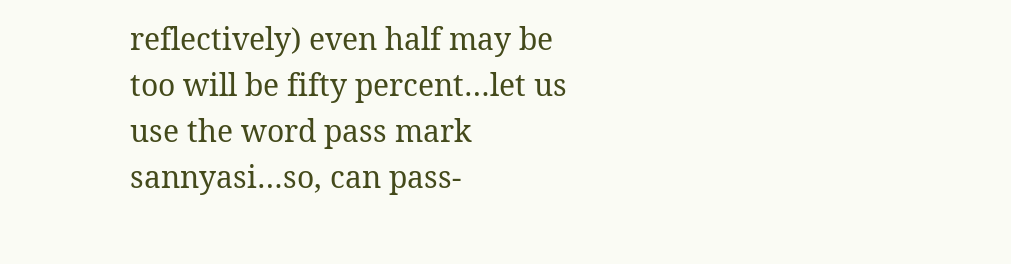reflectively) even half may be too will be fifty percent…let us use the word pass mark sannyasi…so, can pass-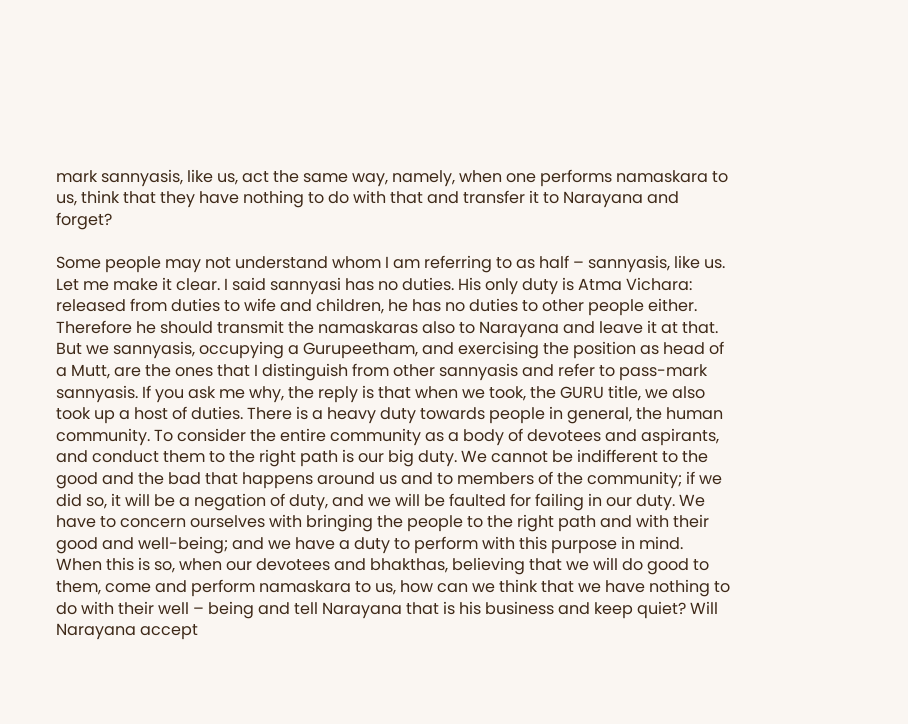mark sannyasis, like us, act the same way, namely, when one performs namaskara to us, think that they have nothing to do with that and transfer it to Narayana and forget?

Some people may not understand whom I am referring to as half – sannyasis, like us. Let me make it clear. I said sannyasi has no duties. His only duty is Atma Vichara: released from duties to wife and children, he has no duties to other people either. Therefore he should transmit the namaskaras also to Narayana and leave it at that. But we sannyasis, occupying a Gurupeetham, and exercising the position as head of a Mutt, are the ones that I distinguish from other sannyasis and refer to pass-mark sannyasis. If you ask me why, the reply is that when we took, the GURU title, we also took up a host of duties. There is a heavy duty towards people in general, the human community. To consider the entire community as a body of devotees and aspirants, and conduct them to the right path is our big duty. We cannot be indifferent to the good and the bad that happens around us and to members of the community; if we did so, it will be a negation of duty, and we will be faulted for failing in our duty. We have to concern ourselves with bringing the people to the right path and with their good and well-being; and we have a duty to perform with this purpose in mind. When this is so, when our devotees and bhakthas, believing that we will do good to them, come and perform namaskara to us, how can we think that we have nothing to do with their well – being and tell Narayana that is his business and keep quiet? Will Narayana accept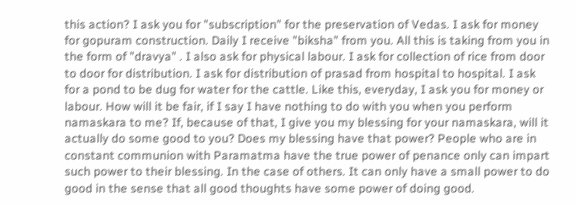this action? I ask you for "subscription" for the preservation of Vedas. I ask for money for gopuram construction. Daily I receive "biksha" from you. All this is taking from you in the form of "dravya" . I also ask for physical labour. I ask for collection of rice from door to door for distribution. I ask for distribution of prasad from hospital to hospital. I ask for a pond to be dug for water for the cattle. Like this, everyday, I ask you for money or labour. How will it be fair, if I say I have nothing to do with you when you perform namaskara to me? If, because of that, I give you my blessing for your namaskara, will it actually do some good to you? Does my blessing have that power? People who are in constant communion with Paramatma have the true power of penance only can impart such power to their blessing. In the case of others. It can only have a small power to do good in the sense that all good thoughts have some power of doing good.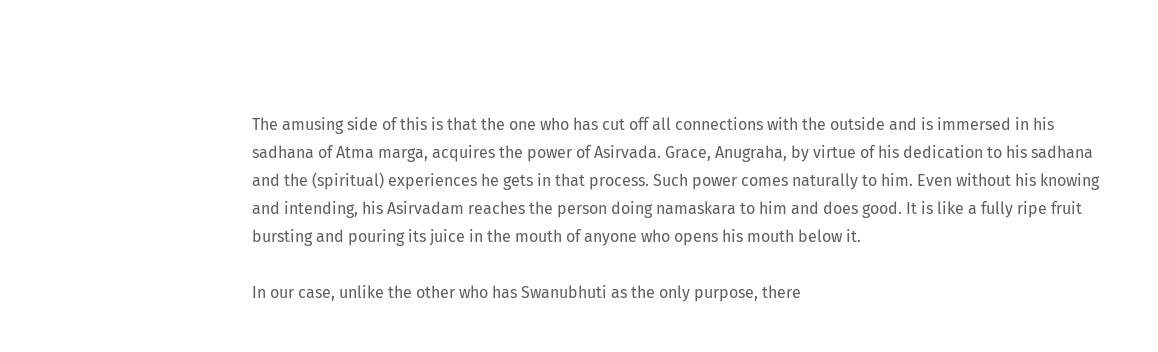The amusing side of this is that the one who has cut off all connections with the outside and is immersed in his sadhana of Atma marga, acquires the power of Asirvada. Grace, Anugraha, by virtue of his dedication to his sadhana and the (spiritual) experiences he gets in that process. Such power comes naturally to him. Even without his knowing and intending, his Asirvadam reaches the person doing namaskara to him and does good. It is like a fully ripe fruit bursting and pouring its juice in the mouth of anyone who opens his mouth below it.

In our case, unlike the other who has Swanubhuti as the only purpose, there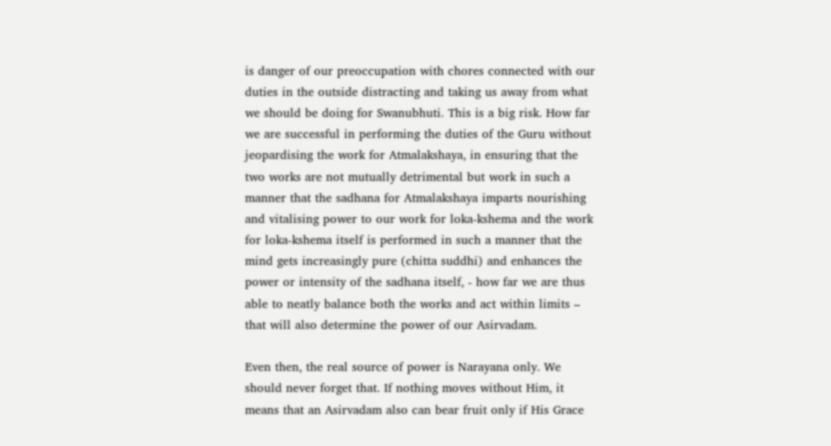is danger of our preoccupation with chores connected with our duties in the outside distracting and taking us away from what we should be doing for Swanubhuti. This is a big risk. How far we are successful in performing the duties of the Guru without jeopardising the work for Atmalakshaya, in ensuring that the two works are not mutually detrimental but work in such a manner that the sadhana for Atmalakshaya imparts nourishing and vitalising power to our work for loka-kshema and the work for loka-kshema itself is performed in such a manner that the mind gets increasingly pure (chitta suddhi) and enhances the power or intensity of the sadhana itself, - how far we are thus able to neatly balance both the works and act within limits – that will also determine the power of our Asirvadam.

Even then, the real source of power is Narayana only. We should never forget that. If nothing moves without Him, it means that an Asirvadam also can bear fruit only if His Grace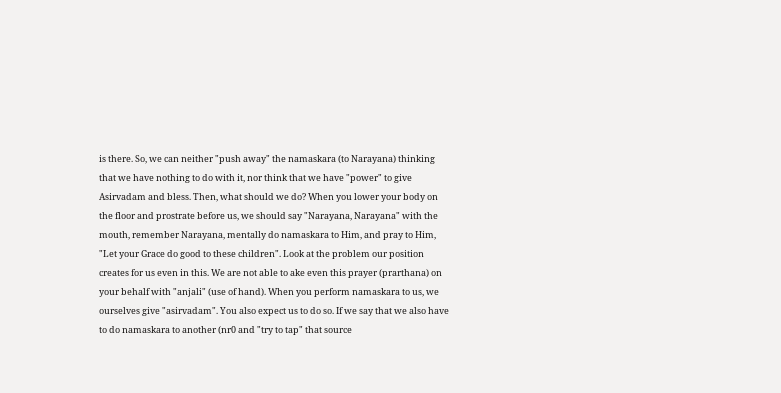is there. So, we can neither "push away" the namaskara (to Narayana) thinking that we have nothing to do with it, nor think that we have "power" to give Asirvadam and bless. Then, what should we do? When you lower your body on the floor and prostrate before us, we should say "Narayana, Narayana" with the mouth, remember Narayana, mentally do namaskara to Him, and pray to Him, "Let your Grace do good to these children". Look at the problem our position creates for us even in this. We are not able to ake even this prayer (prarthana) on your behalf with "anjali" (use of hand). When you perform namaskara to us, we ourselves give "asirvadam". You also expect us to do so. If we say that we also have to do namaskara to another (nr0 and "try to tap" that source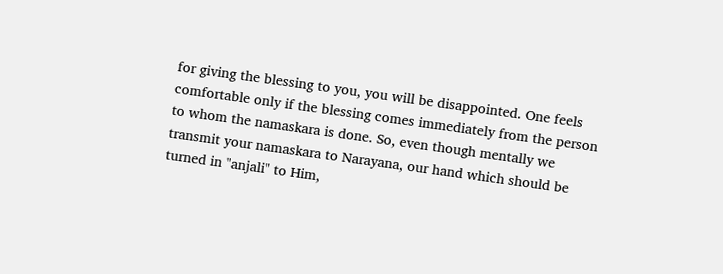for giving the blessing to you, you will be disappointed. One feels comfortable only if the blessing comes immediately from the person to whom the namaskara is done. So, even though mentally we transmit your namaskara to Narayana, our hand which should be turned in "anjali" to Him,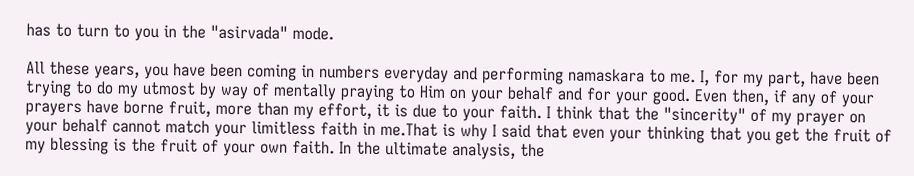has to turn to you in the "asirvada" mode.

All these years, you have been coming in numbers everyday and performing namaskara to me. I, for my part, have been trying to do my utmost by way of mentally praying to Him on your behalf and for your good. Even then, if any of your prayers have borne fruit, more than my effort, it is due to your faith. I think that the "sincerity" of my prayer on your behalf cannot match your limitless faith in me.That is why I said that even your thinking that you get the fruit of my blessing is the fruit of your own faith. In the ultimate analysis, the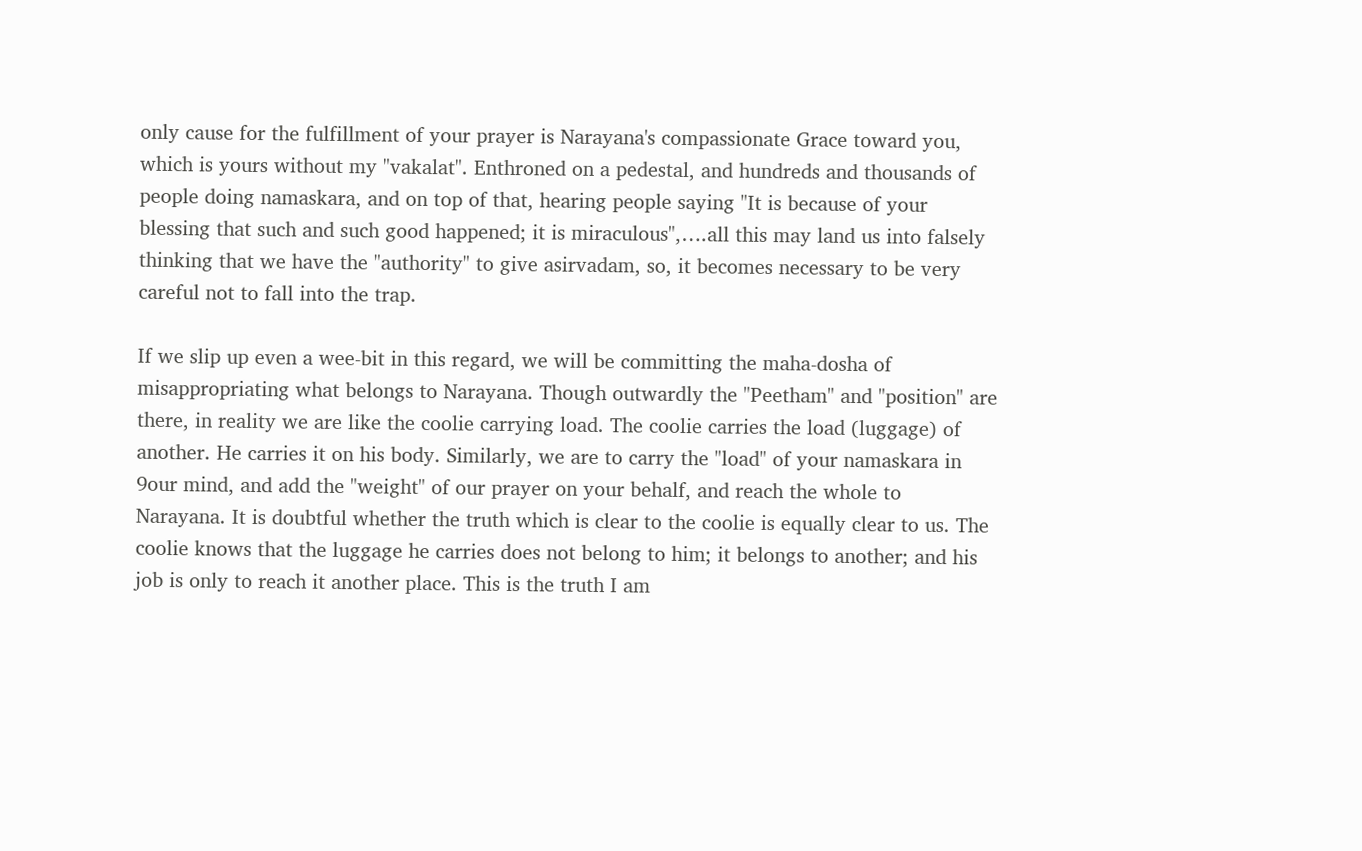only cause for the fulfillment of your prayer is Narayana's compassionate Grace toward you, which is yours without my "vakalat". Enthroned on a pedestal, and hundreds and thousands of people doing namaskara, and on top of that, hearing people saying "It is because of your blessing that such and such good happened; it is miraculous",….all this may land us into falsely thinking that we have the "authority" to give asirvadam, so, it becomes necessary to be very careful not to fall into the trap.

If we slip up even a wee-bit in this regard, we will be committing the maha-dosha of misappropriating what belongs to Narayana. Though outwardly the "Peetham" and "position" are there, in reality we are like the coolie carrying load. The coolie carries the load (luggage) of another. He carries it on his body. Similarly, we are to carry the "load" of your namaskara in 9our mind, and add the "weight" of our prayer on your behalf, and reach the whole to Narayana. It is doubtful whether the truth which is clear to the coolie is equally clear to us. The coolie knows that the luggage he carries does not belong to him; it belongs to another; and his job is only to reach it another place. This is the truth I am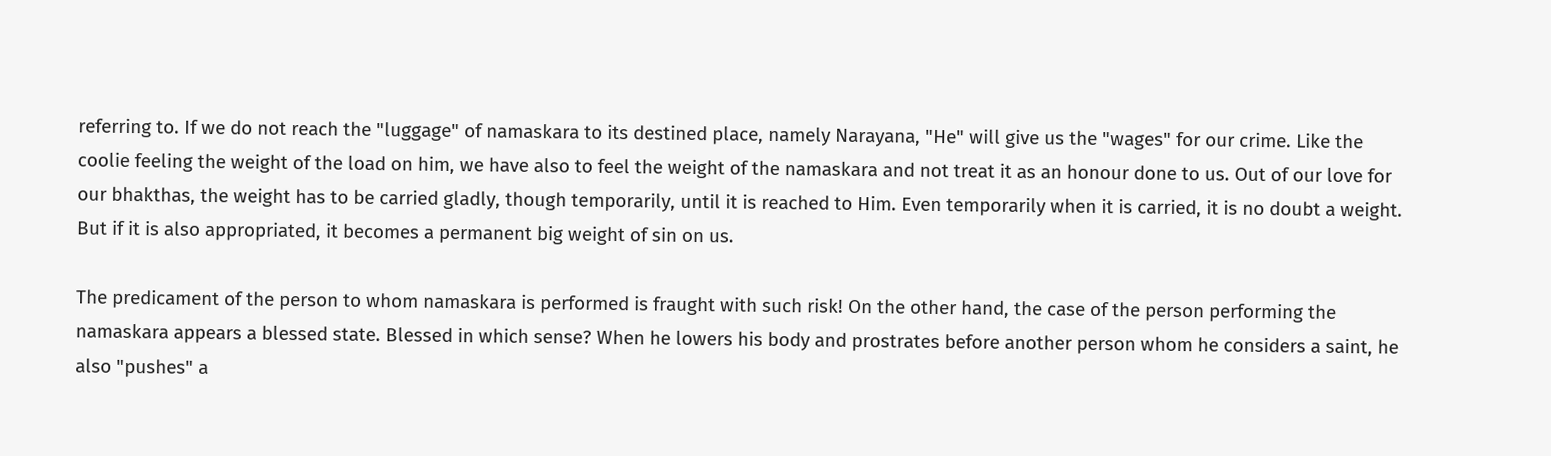referring to. If we do not reach the "luggage" of namaskara to its destined place, namely Narayana, "He" will give us the "wages" for our crime. Like the coolie feeling the weight of the load on him, we have also to feel the weight of the namaskara and not treat it as an honour done to us. Out of our love for our bhakthas, the weight has to be carried gladly, though temporarily, until it is reached to Him. Even temporarily when it is carried, it is no doubt a weight. But if it is also appropriated, it becomes a permanent big weight of sin on us.

The predicament of the person to whom namaskara is performed is fraught with such risk! On the other hand, the case of the person performing the namaskara appears a blessed state. Blessed in which sense? When he lowers his body and prostrates before another person whom he considers a saint, he also "pushes" a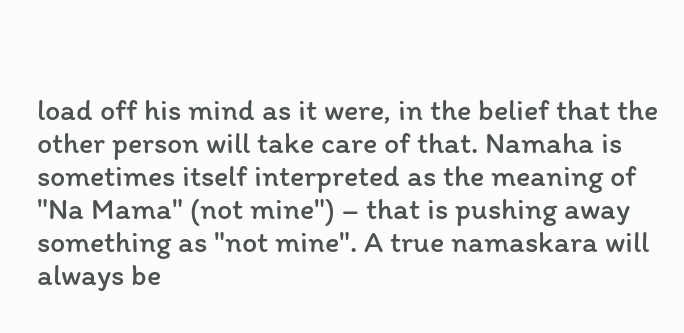load off his mind as it were, in the belief that the other person will take care of that. Namaha is sometimes itself interpreted as the meaning of "Na Mama" (not mine") – that is pushing away something as "not mine". A true namaskara will always be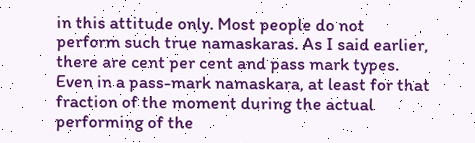in this attitude only. Most people do not perform such true namaskaras. As I said earlier, there are cent per cent and pass mark types. Even in a pass-mark namaskara, at least for that fraction of the moment during the actual performing of the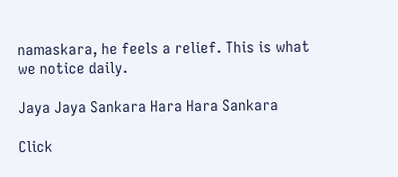namaskara, he feels a relief. This is what we notice daily.

Jaya Jaya Sankara Hara Hara Sankara

Click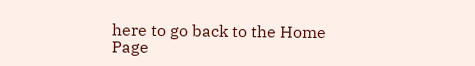here to go back to the Home Page